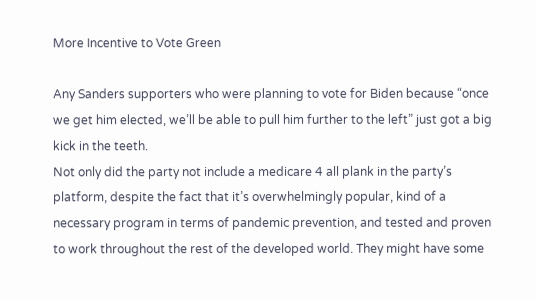More Incentive to Vote Green

Any Sanders supporters who were planning to vote for Biden because “once we get him elected, we’ll be able to pull him further to the left” just got a big kick in the teeth.
Not only did the party not include a medicare 4 all plank in the party’s platform, despite the fact that it’s overwhelmingly popular, kind of a necessary program in terms of pandemic prevention, and tested and proven to work throughout the rest of the developed world. They might have some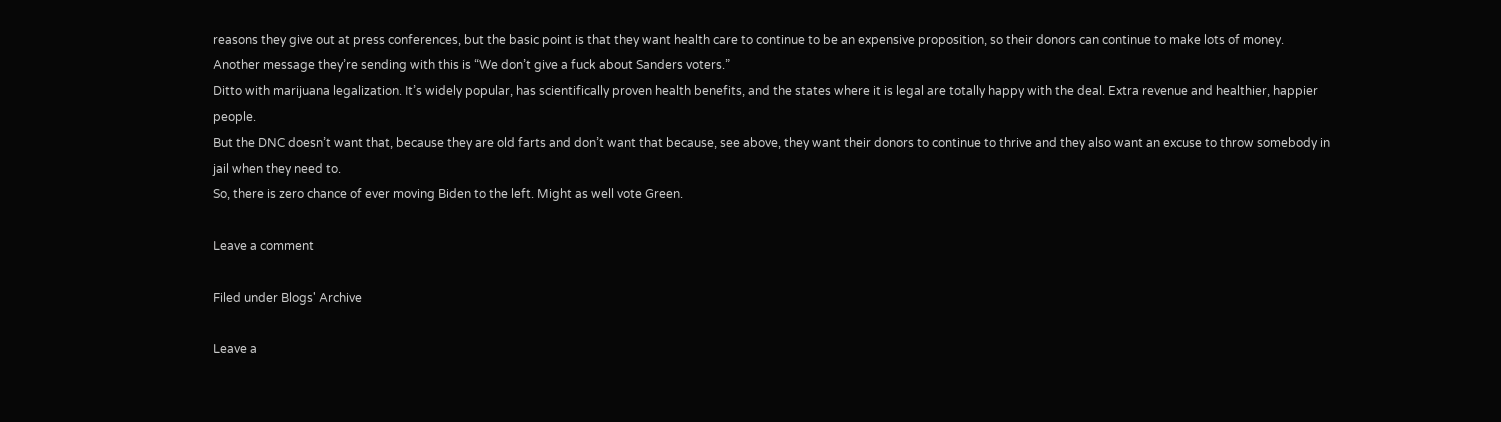reasons they give out at press conferences, but the basic point is that they want health care to continue to be an expensive proposition, so their donors can continue to make lots of money.
Another message they’re sending with this is “We don’t give a fuck about Sanders voters.”
Ditto with marijuana legalization. It’s widely popular, has scientifically proven health benefits, and the states where it is legal are totally happy with the deal. Extra revenue and healthier, happier people.
But the DNC doesn’t want that, because they are old farts and don’t want that because, see above, they want their donors to continue to thrive and they also want an excuse to throw somebody in jail when they need to.
So, there is zero chance of ever moving Biden to the left. Might as well vote Green.

Leave a comment

Filed under Blogs' Archive

Leave a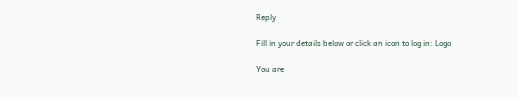Reply

Fill in your details below or click an icon to log in: Logo

You are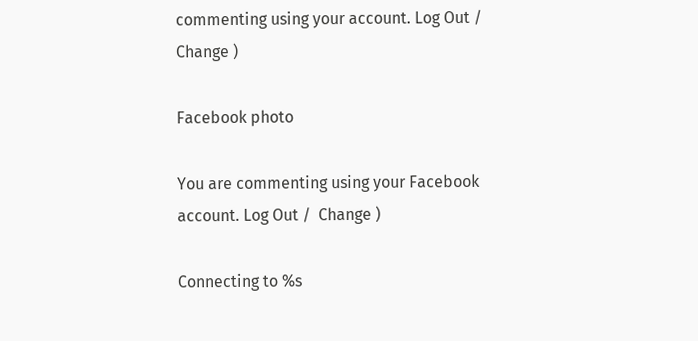commenting using your account. Log Out /  Change )

Facebook photo

You are commenting using your Facebook account. Log Out /  Change )

Connecting to %s